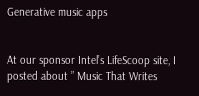Generative music apps


At our sponsor Intel’s LifeScoop site, I posted about ” Music That Writes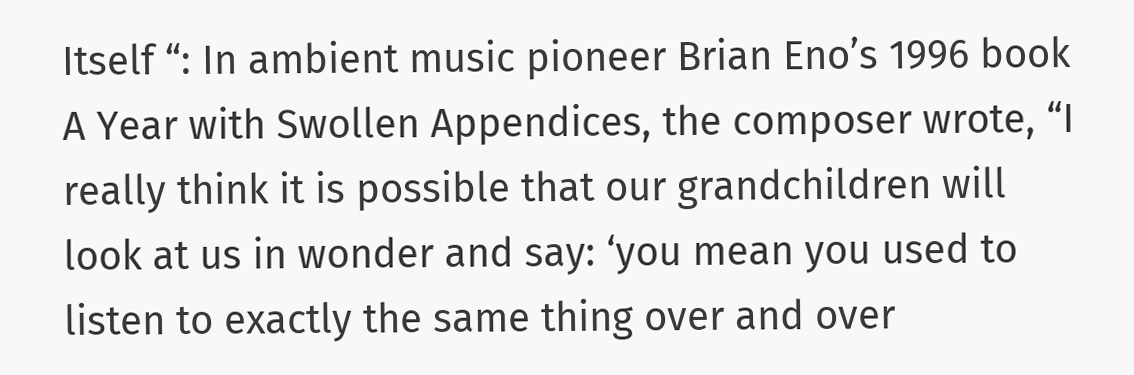Itself “: In ambient music pioneer Brian Eno’s 1996 book A Year with Swollen Appendices, the composer wrote, “I really think it is possible that our grandchildren will look at us in wonder and say: ‘you mean you used to listen to exactly the same thing over and over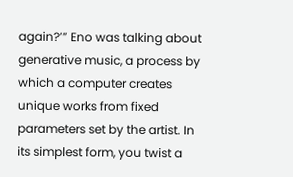again?’” Eno was talking about generative music, a process by which a computer creates unique works from fixed parameters set by the artist. In its simplest form, you twist a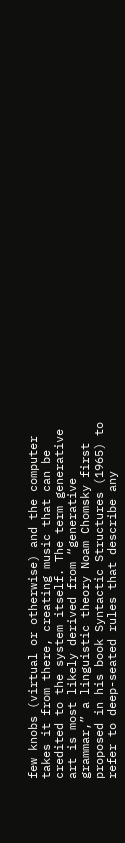few knobs (virtual or otherwise) and the computer takes it from there, creating music that can be credited to the system itself. The term generative art is most likely derived from “generative grammar,” a linguistic theory Noam Chomsky first proposed in his book Syntactic Structures (1965) to refer to deep-seated rules that describe any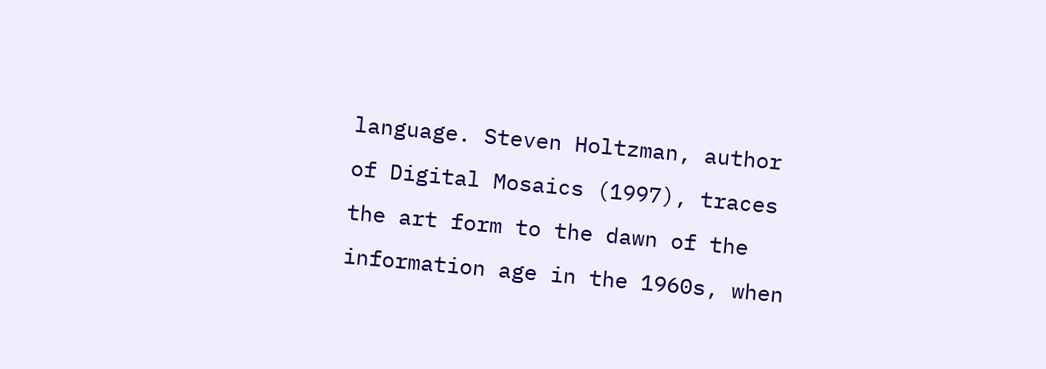language. Steven Holtzman, author of Digital Mosaics (1997), traces the art form to the dawn of the information age in the 1960s, when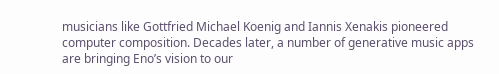musicians like Gottfried Michael Koenig and Iannis Xenakis pioneered computer composition. Decades later, a number of generative music apps are bringing Eno’s vision to our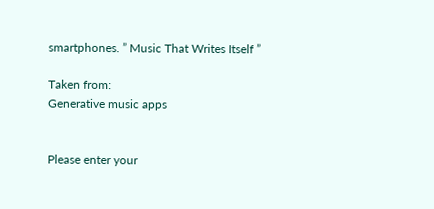smartphones. ” Music That Writes Itself ”

Taken from:
Generative music apps


Please enter your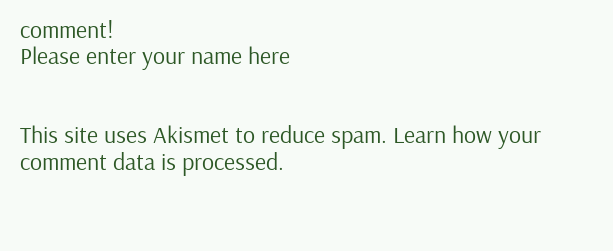comment!
Please enter your name here


This site uses Akismet to reduce spam. Learn how your comment data is processed.